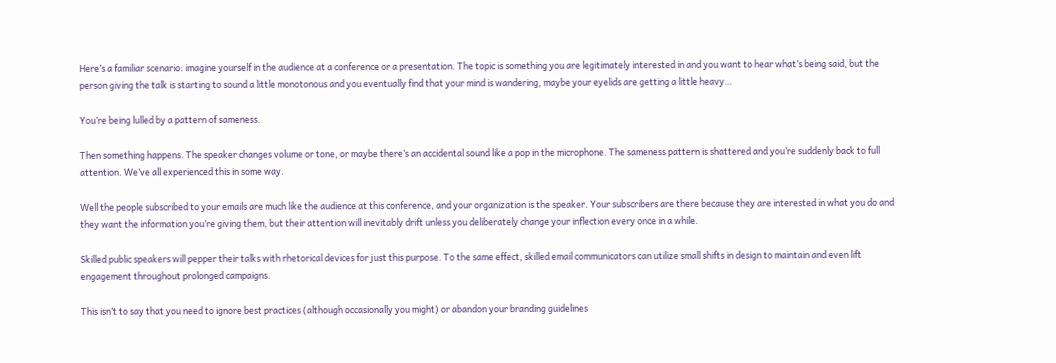Here’s a familiar scenario: imagine yourself in the audience at a conference or a presentation. The topic is something you are legitimately interested in and you want to hear what’s being said, but the person giving the talk is starting to sound a little monotonous and you eventually find that your mind is wandering, maybe your eyelids are getting a little heavy…

You’re being lulled by a pattern of sameness.

Then something happens. The speaker changes volume or tone, or maybe there’s an accidental sound like a pop in the microphone. The sameness pattern is shattered and you’re suddenly back to full attention. We’ve all experienced this in some way.

Well the people subscribed to your emails are much like the audience at this conference, and your organization is the speaker. Your subscribers are there because they are interested in what you do and they want the information you’re giving them, but their attention will inevitably drift unless you deliberately change your inflection every once in a while.

Skilled public speakers will pepper their talks with rhetorical devices for just this purpose. To the same effect, skilled email communicators can utilize small shifts in design to maintain and even lift engagement throughout prolonged campaigns.

This isn’t to say that you need to ignore best practices (although occasionally you might) or abandon your branding guidelines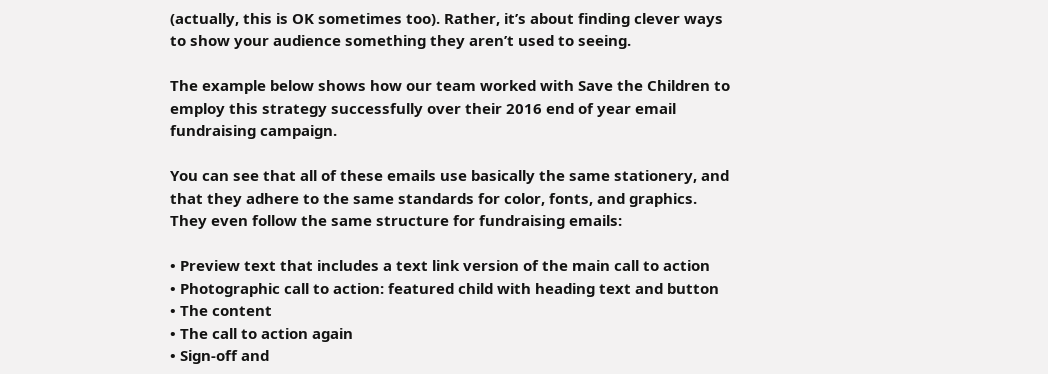(actually, this is OK sometimes too). Rather, it’s about finding clever ways to show your audience something they aren’t used to seeing.

The example below shows how our team worked with Save the Children to employ this strategy successfully over their 2016 end of year email fundraising campaign.

You can see that all of these emails use basically the same stationery, and that they adhere to the same standards for color, fonts, and graphics. They even follow the same structure for fundraising emails:

• Preview text that includes a text link version of the main call to action
• Photographic call to action: featured child with heading text and button
• The content
• The call to action again
• Sign-off and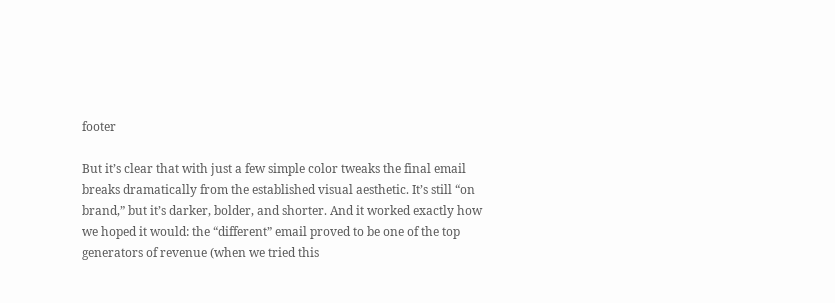footer

But it’s clear that with just a few simple color tweaks the final email breaks dramatically from the established visual aesthetic. It’s still “on brand,” but it’s darker, bolder, and shorter. And it worked exactly how we hoped it would: the “different” email proved to be one of the top generators of revenue (when we tried this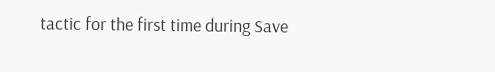tactic for the first time during Save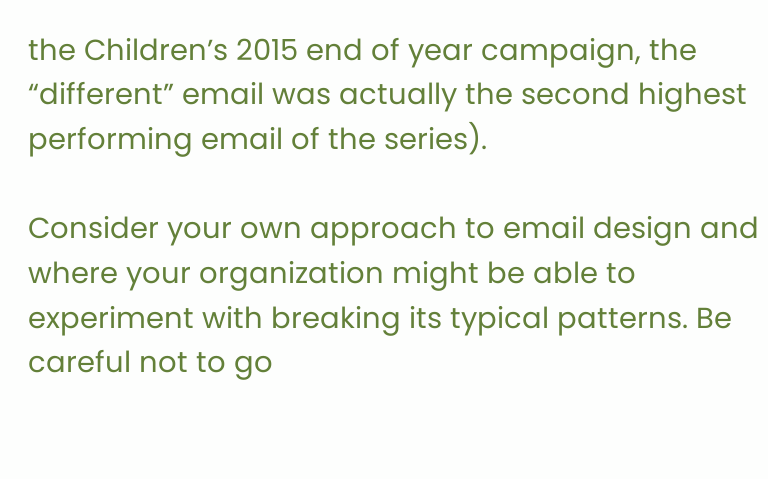the Children’s 2015 end of year campaign, the “different” email was actually the second highest performing email of the series).

Consider your own approach to email design and where your organization might be able to experiment with breaking its typical patterns. Be careful not to go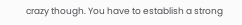crazy though. You have to establish a strong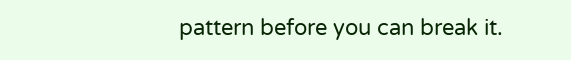pattern before you can break it.